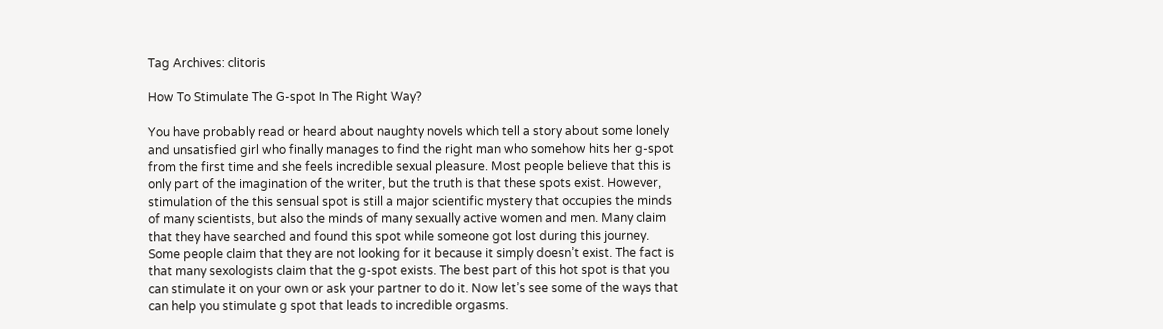Tag Archives: clitoris

How To Stimulate The G-spot In The Right Way?

You have probably read or heard about naughty novels which tell a story about some lonely and unsatisfied girl who finally manages to find the right man who somehow hits her g-spot from the first time and she feels incredible sexual pleasure. Most people believe that this is only part of the imagination of the writer, but the truth is that these spots exist. However, stimulation of the this sensual spot is still a major scientific mystery that occupies the minds of many scientists, but also the minds of many sexually active women and men. Many claim that they have searched and found this spot while someone got lost during this journey. Some people claim that they are not looking for it because it simply doesn’t exist. The fact is that many sexologists claim that the g-spot exists. The best part of this hot spot is that you can stimulate it on your own or ask your partner to do it. Now let’s see some of the ways that can help you stimulate g spot that leads to incredible orgasms.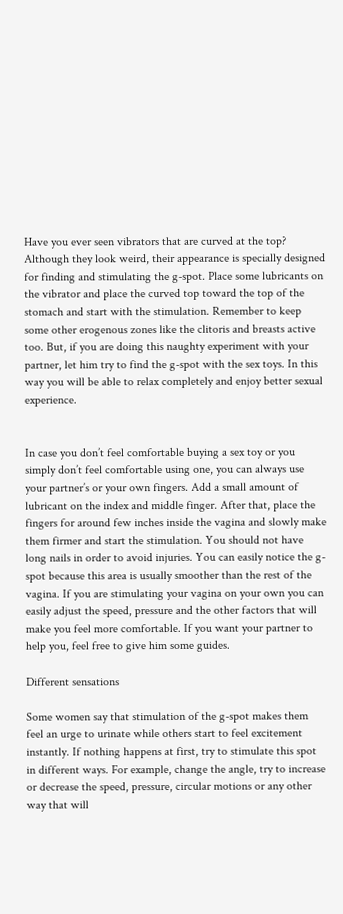Have you ever seen vibrators that are curved at the top? Although they look weird, their appearance is specially designed for finding and stimulating the g-spot. Place some lubricants on the vibrator and place the curved top toward the top of the stomach and start with the stimulation. Remember to keep some other erogenous zones like the clitoris and breasts active too. But, if you are doing this naughty experiment with your partner, let him try to find the g-spot with the sex toys. In this way you will be able to relax completely and enjoy better sexual experience.


In case you don’t feel comfortable buying a sex toy or you simply don’t feel comfortable using one, you can always use your partner’s or your own fingers. Add a small amount of lubricant on the index and middle finger. After that, place the fingers for around few inches inside the vagina and slowly make them firmer and start the stimulation. You should not have long nails in order to avoid injuries. You can easily notice the g-spot because this area is usually smoother than the rest of the vagina. If you are stimulating your vagina on your own you can easily adjust the speed, pressure and the other factors that will make you feel more comfortable. If you want your partner to help you, feel free to give him some guides.

Different sensations

Some women say that stimulation of the g-spot makes them feel an urge to urinate while others start to feel excitement instantly. If nothing happens at first, try to stimulate this spot in different ways. For example, change the angle, try to increase or decrease the speed, pressure, circular motions or any other way that will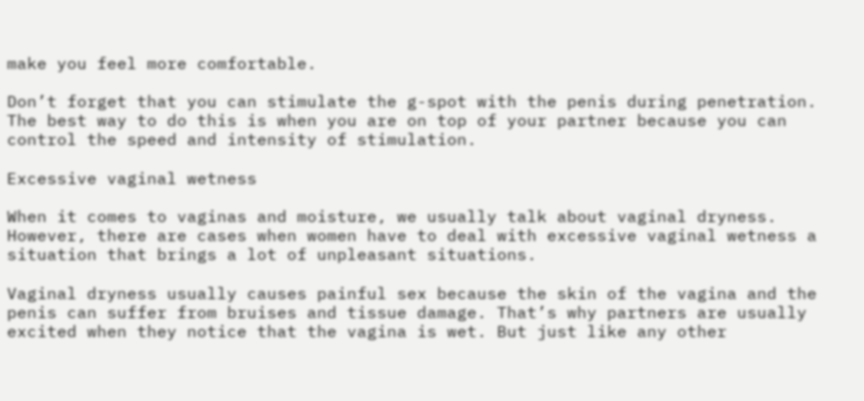make you feel more comfortable.

Don’t forget that you can stimulate the g-spot with the penis during penetration. The best way to do this is when you are on top of your partner because you can control the speed and intensity of stimulation.

Excessive vaginal wetness

When it comes to vaginas and moisture, we usually talk about vaginal dryness. However, there are cases when women have to deal with excessive vaginal wetness a situation that brings a lot of unpleasant situations.

Vaginal dryness usually causes painful sex because the skin of the vagina and the penis can suffer from bruises and tissue damage. That’s why partners are usually excited when they notice that the vagina is wet. But just like any other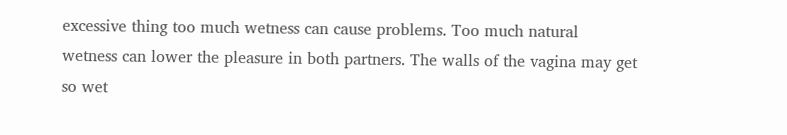excessive thing too much wetness can cause problems. Too much natural wetness can lower the pleasure in both partners. The walls of the vagina may get so wet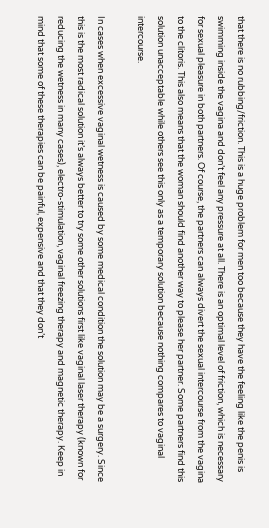that there is no rubbing/friction. This is a huge problem for men too because they have the feeling like the penis is swimming inside the vagina and don’t feel any pressure at all. There is an optimal level of friction, which is necessary for sexual pleasure in both partners. Of course, the partners can always divert the sexual intercourse from the vagina to the clitoris. This also means that the woman should find another way to please her partner. Some partners find this solution unacceptable while others see this only as a temporary solution because nothing compares to vaginal intercourse.

In cases when excessive vaginal wetness is caused by some medical condition the solution may be a surgery. Since this is the most radical solution it’s always better to try some other solutions first like vaginal laser therapy (known for reducing the wetness in many cases), electro-stimulation, vaginal freezing therapy and magnetic therapy. Keep in mind that some of these therapies can be painful, expensive and that they don’t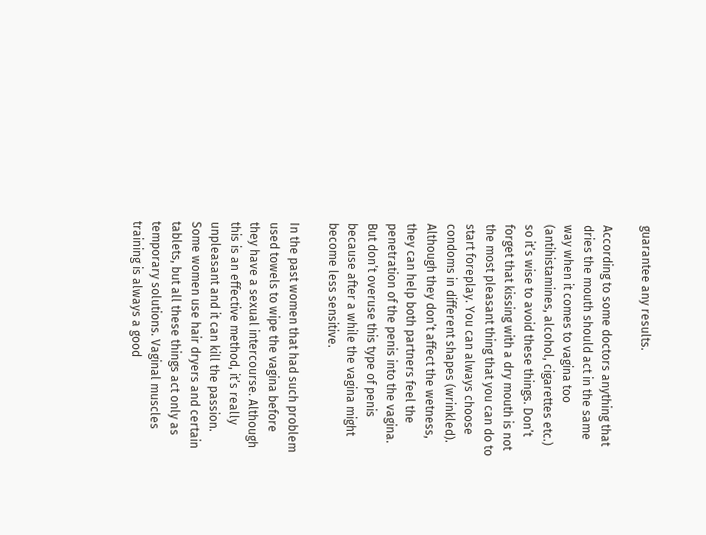guarantee any results.

According to some doctors anything that dries the mouth should act in the same way when it comes to vagina too (antihistamines, alcohol, cigarettes etc.) so it’s wise to avoid these things. Don’t forget that kissing with a dry mouth is not the most pleasant thing that you can do to start foreplay. You can always choose condoms in different shapes (wrinkled). Although they don’t affect the wetness, they can help both partners feel the penetration of the penis into the vagina. But don’t overuse this type of penis because after a while the vagina might become less sensitive.

In the past women that had such problem used towels to wipe the vagina before they have a sexual intercourse. Although this is an effective method, it’s really unpleasant and it can kill the passion. Some women use hair dryers and certain tablets, but all these things act only as temporary solutions. Vaginal muscles training is always a good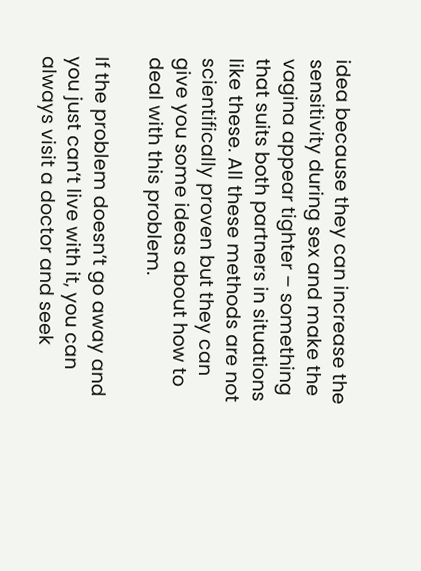idea because they can increase the sensitivity during sex and make the vagina appear tighter – something that suits both partners in situations like these. All these methods are not scientifically proven but they can give you some ideas about how to deal with this problem.

If the problem doesn’t go away and you just can’t live with it, you can always visit a doctor and seek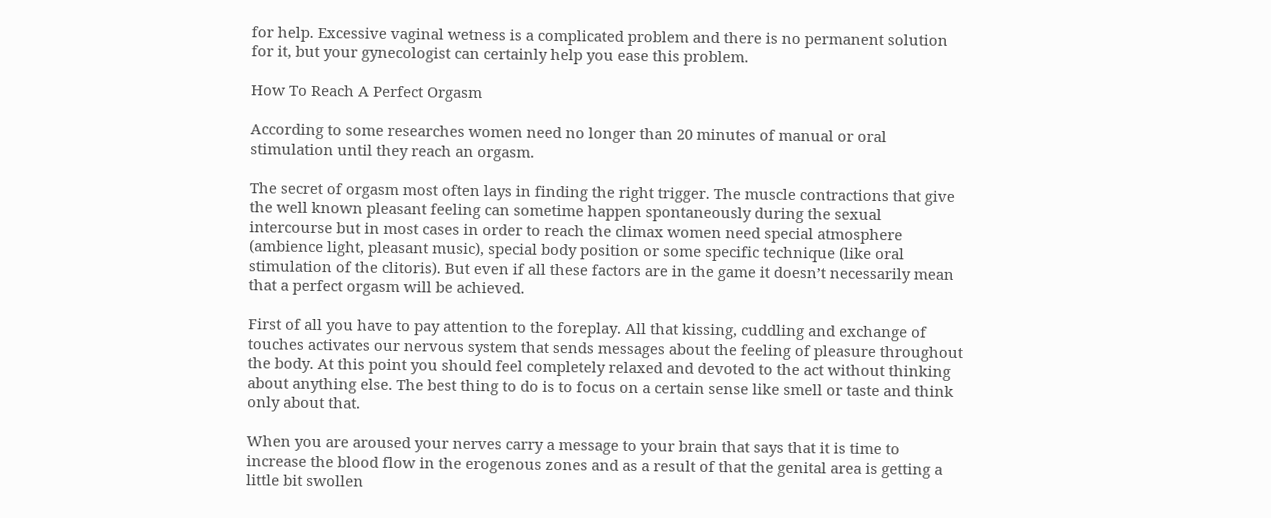for help. Excessive vaginal wetness is a complicated problem and there is no permanent solution for it, but your gynecologist can certainly help you ease this problem.

How To Reach A Perfect Orgasm

According to some researches women need no longer than 20 minutes of manual or oral stimulation until they reach an orgasm.

The secret of orgasm most often lays in finding the right trigger. The muscle contractions that give the well known pleasant feeling can sometime happen spontaneously during the sexual intercourse but in most cases in order to reach the climax women need special atmosphere (ambience light, pleasant music), special body position or some specific technique (like oral stimulation of the clitoris). But even if all these factors are in the game it doesn’t necessarily mean that a perfect orgasm will be achieved.

First of all you have to pay attention to the foreplay. All that kissing, cuddling and exchange of touches activates our nervous system that sends messages about the feeling of pleasure throughout the body. At this point you should feel completely relaxed and devoted to the act without thinking about anything else. The best thing to do is to focus on a certain sense like smell or taste and think only about that.

When you are aroused your nerves carry a message to your brain that says that it is time to increase the blood flow in the erogenous zones and as a result of that the genital area is getting a little bit swollen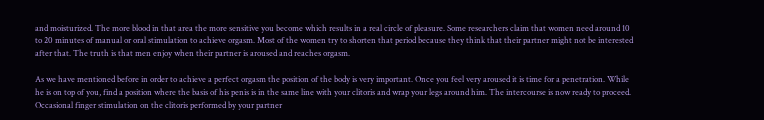and moisturized. The more blood in that area the more sensitive you become which results in a real circle of pleasure. Some researchers claim that women need around 10 to 20 minutes of manual or oral stimulation to achieve orgasm. Most of the women try to shorten that period because they think that their partner might not be interested after that. The truth is that men enjoy when their partner is aroused and reaches orgasm.

As we have mentioned before in order to achieve a perfect orgasm the position of the body is very important. Once you feel very aroused it is time for a penetration. While he is on top of you, find a position where the basis of his penis is in the same line with your clitoris and wrap your legs around him. The intercourse is now ready to proceed. Occasional finger stimulation on the clitoris performed by your partner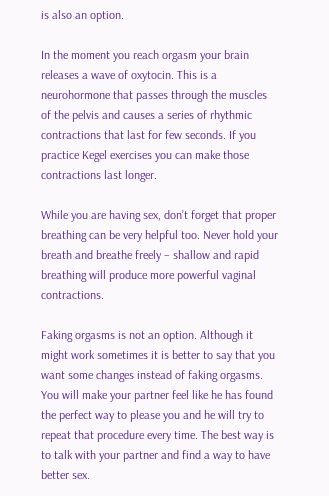is also an option.

In the moment you reach orgasm your brain releases a wave of oxytocin. This is a neurohormone that passes through the muscles of the pelvis and causes a series of rhythmic contractions that last for few seconds. If you practice Kegel exercises you can make those contractions last longer.

While you are having sex, don’t forget that proper breathing can be very helpful too. Never hold your breath and breathe freely – shallow and rapid breathing will produce more powerful vaginal contractions.

Faking orgasms is not an option. Although it might work sometimes it is better to say that you want some changes instead of faking orgasms. You will make your partner feel like he has found the perfect way to please you and he will try to repeat that procedure every time. The best way is to talk with your partner and find a way to have better sex.